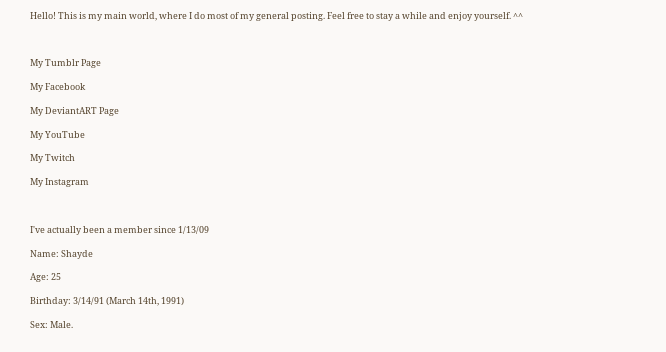Hello! This is my main world, where I do most of my general posting. Feel free to stay a while and enjoy yourself. ^^



My Tumblr Page

My Facebook

My DeviantART Page

My YouTube

My Twitch

My Instagram



I've actually been a member since 1/13/09

Name: Shayde

Age: 25

Birthday: 3/14/91 (March 14th, 1991)

Sex: Male.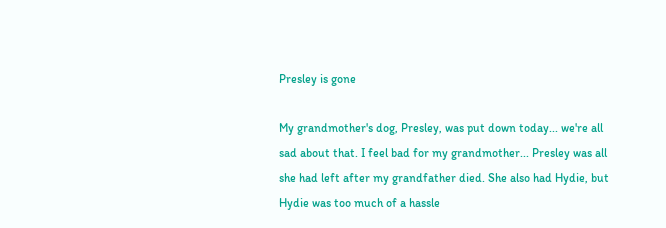Presley is gone

My grandmother's dog, Presley, was put down today... we're all sad about that. I feel bad for my grandmother... Presley was all she had left after my grandfather died. She also had Hydie, but Hydie was too much of a hassle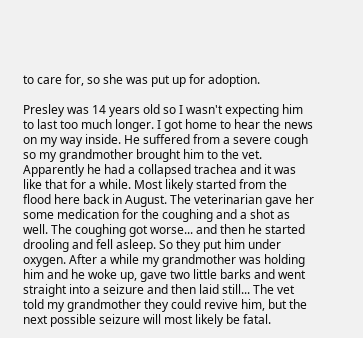to care for, so she was put up for adoption.

Presley was 14 years old so I wasn't expecting him to last too much longer. I got home to hear the news on my way inside. He suffered from a severe cough so my grandmother brought him to the vet. Apparently he had a collapsed trachea and it was like that for a while. Most likely started from the flood here back in August. The veterinarian gave her some medication for the coughing and a shot as well. The coughing got worse... and then he started drooling and fell asleep. So they put him under oxygen. After a while my grandmother was holding him and he woke up, gave two little barks and went straight into a seizure and then laid still... The vet told my grandmother they could revive him, but the next possible seizure will most likely be fatal.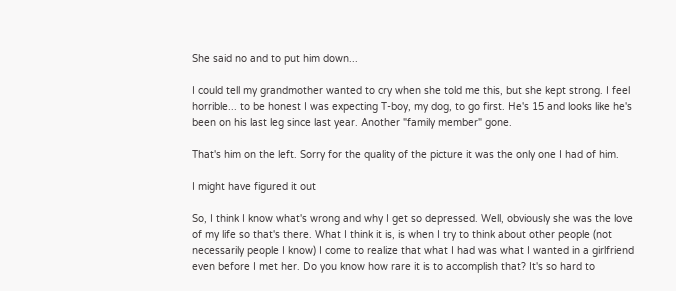She said no and to put him down...

I could tell my grandmother wanted to cry when she told me this, but she kept strong. I feel horrible... to be honest I was expecting T-boy, my dog, to go first. He's 15 and looks like he's been on his last leg since last year. Another "family member" gone.

That's him on the left. Sorry for the quality of the picture it was the only one I had of him.

I might have figured it out

So, I think I know what's wrong and why I get so depressed. Well, obviously she was the love of my life so that's there. What I think it is, is when I try to think about other people (not necessarily people I know) I come to realize that what I had was what I wanted in a girlfriend even before I met her. Do you know how rare it is to accomplish that? It's so hard to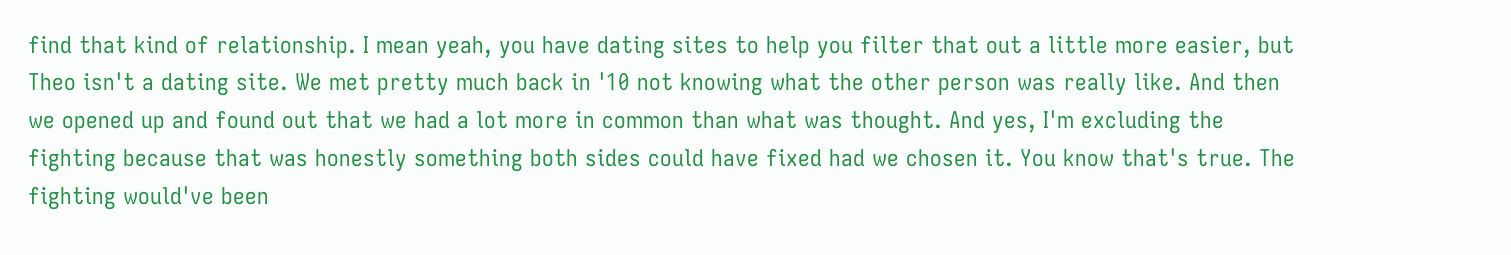find that kind of relationship. I mean yeah, you have dating sites to help you filter that out a little more easier, but Theo isn't a dating site. We met pretty much back in '10 not knowing what the other person was really like. And then we opened up and found out that we had a lot more in common than what was thought. And yes, I'm excluding the fighting because that was honestly something both sides could have fixed had we chosen it. You know that's true. The fighting would've been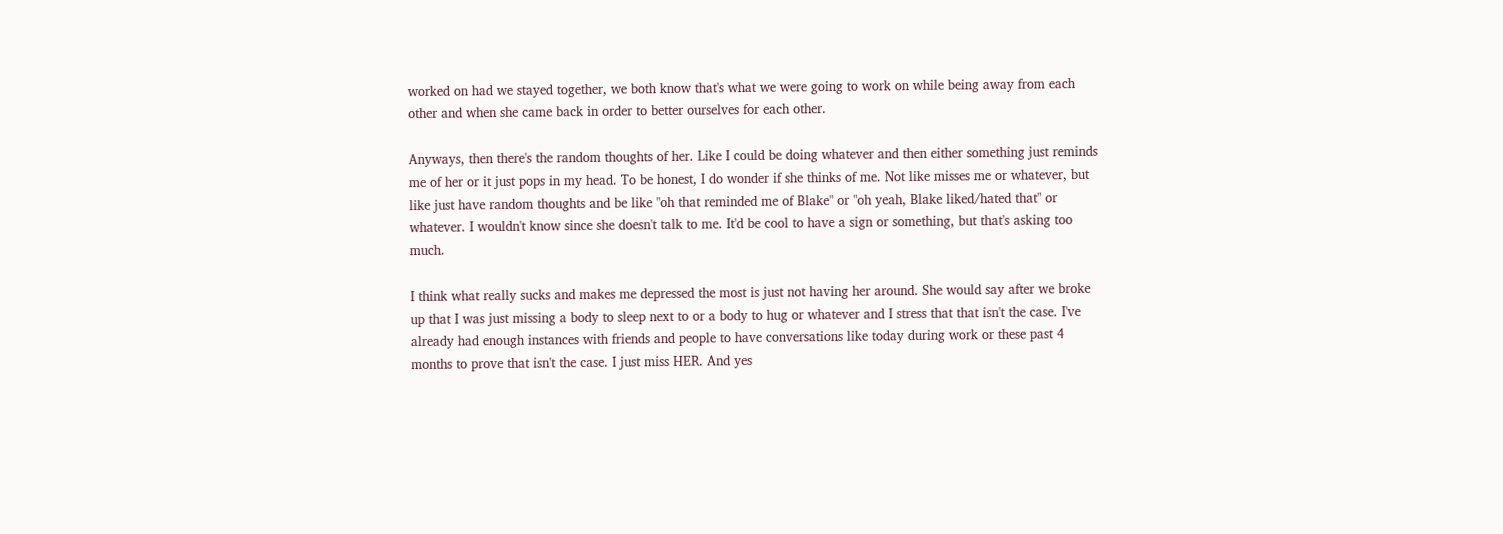worked on had we stayed together, we both know that's what we were going to work on while being away from each other and when she came back in order to better ourselves for each other.

Anyways, then there's the random thoughts of her. Like I could be doing whatever and then either something just reminds me of her or it just pops in my head. To be honest, I do wonder if she thinks of me. Not like misses me or whatever, but like just have random thoughts and be like "oh that reminded me of Blake" or "oh yeah, Blake liked/hated that" or whatever. I wouldn't know since she doesn't talk to me. It'd be cool to have a sign or something, but that's asking too much.

I think what really sucks and makes me depressed the most is just not having her around. She would say after we broke up that I was just missing a body to sleep next to or a body to hug or whatever and I stress that that isn't the case. I've already had enough instances with friends and people to have conversations like today during work or these past 4 months to prove that isn't the case. I just miss HER. And yes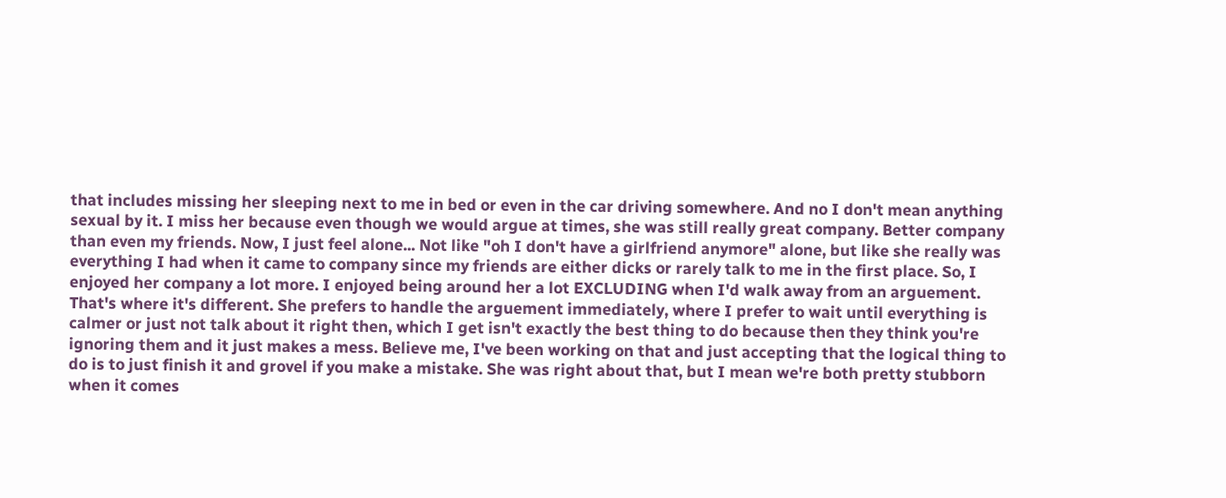that includes missing her sleeping next to me in bed or even in the car driving somewhere. And no I don't mean anything sexual by it. I miss her because even though we would argue at times, she was still really great company. Better company than even my friends. Now, I just feel alone... Not like "oh I don't have a girlfriend anymore" alone, but like she really was everything I had when it came to company since my friends are either dicks or rarely talk to me in the first place. So, I enjoyed her company a lot more. I enjoyed being around her a lot EXCLUDING when I'd walk away from an arguement. That's where it's different. She prefers to handle the arguement immediately, where I prefer to wait until everything is calmer or just not talk about it right then, which I get isn't exactly the best thing to do because then they think you're ignoring them and it just makes a mess. Believe me, I've been working on that and just accepting that the logical thing to do is to just finish it and grovel if you make a mistake. She was right about that, but I mean we're both pretty stubborn when it comes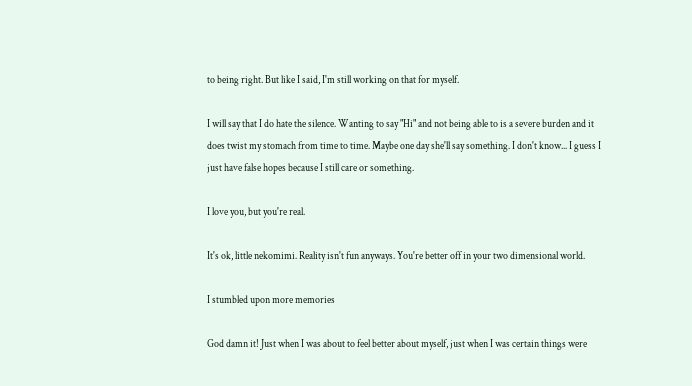to being right. But like I said, I'm still working on that for myself.

I will say that I do hate the silence. Wanting to say "Hi" and not being able to is a severe burden and it does twist my stomach from time to time. Maybe one day she'll say something. I don't know... I guess I just have false hopes because I still care or something.

I love you, but you're real.

It's ok, little nekomimi. Reality isn't fun anyways. You're better off in your two dimensional world.

I stumbled upon more memories

God damn it! Just when I was about to feel better about myself, just when I was certain things were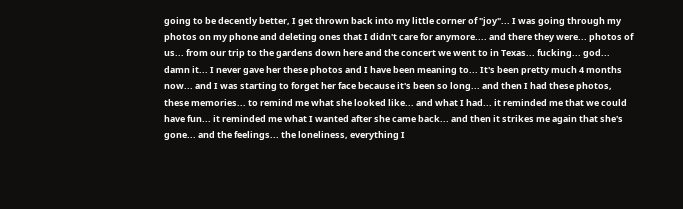going to be decently better, I get thrown back into my little corner of "joy"... I was going through my photos on my phone and deleting ones that I didn't care for anymore.... and there they were... photos of us... from our trip to the gardens down here and the concert we went to in Texas... fucking... god... damn it... I never gave her these photos and I have been meaning to... It's been pretty much 4 months now... and I was starting to forget her face because it's been so long... and then I had these photos, these memories... to remind me what she looked like... and what I had... it reminded me that we could have fun... it reminded me what I wanted after she came back... and then it strikes me again that she's gone... and the feelings... the loneliness, everything I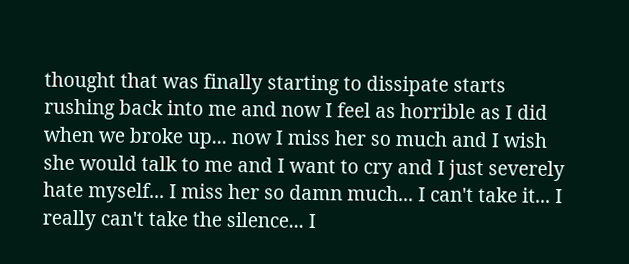thought that was finally starting to dissipate starts rushing back into me and now I feel as horrible as I did when we broke up... now I miss her so much and I wish she would talk to me and I want to cry and I just severely hate myself... I miss her so damn much... I can't take it... I really can't take the silence... I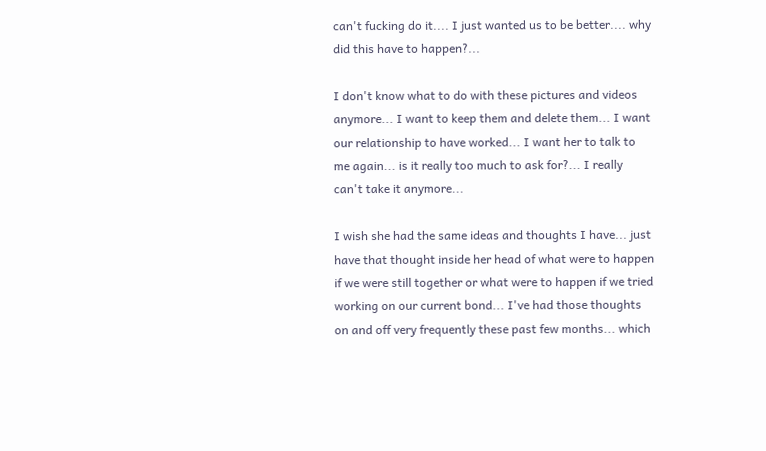can't fucking do it.... I just wanted us to be better.... why did this have to happen?...

I don't know what to do with these pictures and videos anymore... I want to keep them and delete them... I want our relationship to have worked... I want her to talk to me again... is it really too much to ask for?... I really can't take it anymore...

I wish she had the same ideas and thoughts I have... just have that thought inside her head of what were to happen if we were still together or what were to happen if we tried working on our current bond... I've had those thoughts on and off very frequently these past few months... which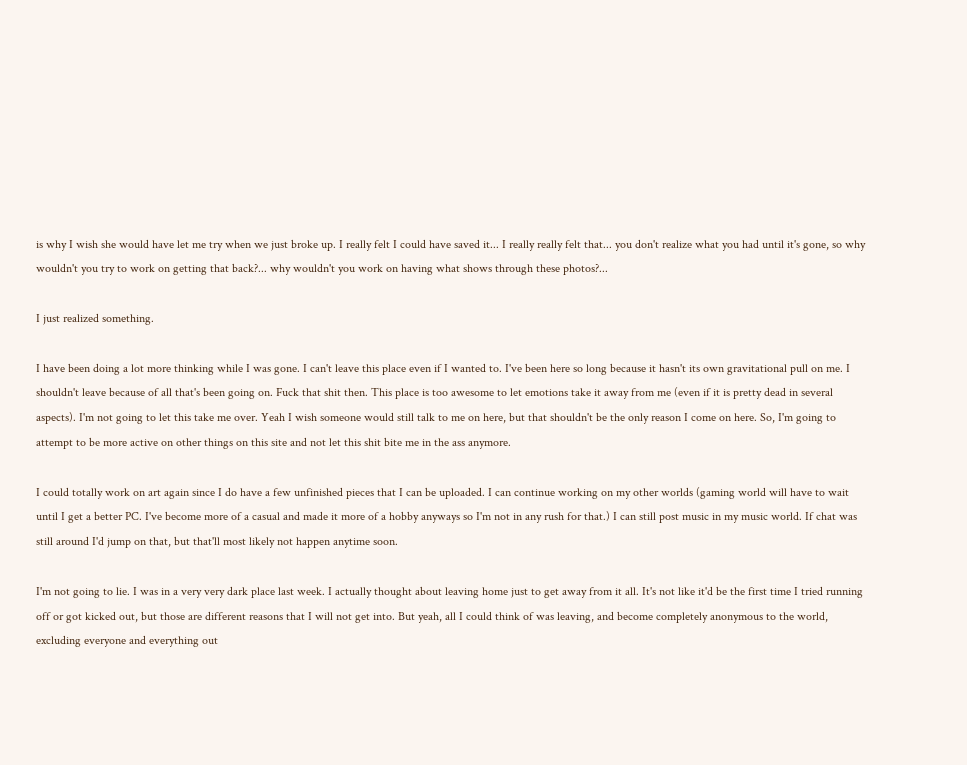is why I wish she would have let me try when we just broke up. I really felt I could have saved it... I really really felt that... you don't realize what you had until it's gone, so why wouldn't you try to work on getting that back?... why wouldn't you work on having what shows through these photos?...

I just realized something.

I have been doing a lot more thinking while I was gone. I can't leave this place even if I wanted to. I've been here so long because it hasn't its own gravitational pull on me. I shouldn't leave because of all that's been going on. Fuck that shit then. This place is too awesome to let emotions take it away from me (even if it is pretty dead in several aspects). I'm not going to let this take me over. Yeah I wish someone would still talk to me on here, but that shouldn't be the only reason I come on here. So, I'm going to attempt to be more active on other things on this site and not let this shit bite me in the ass anymore.

I could totally work on art again since I do have a few unfinished pieces that I can be uploaded. I can continue working on my other worlds (gaming world will have to wait until I get a better PC. I've become more of a casual and made it more of a hobby anyways so I'm not in any rush for that.) I can still post music in my music world. If chat was still around I'd jump on that, but that'll most likely not happen anytime soon.

I'm not going to lie. I was in a very very dark place last week. I actually thought about leaving home just to get away from it all. It's not like it'd be the first time I tried running off or got kicked out, but those are different reasons that I will not get into. But yeah, all I could think of was leaving, and become completely anonymous to the world, excluding everyone and everything out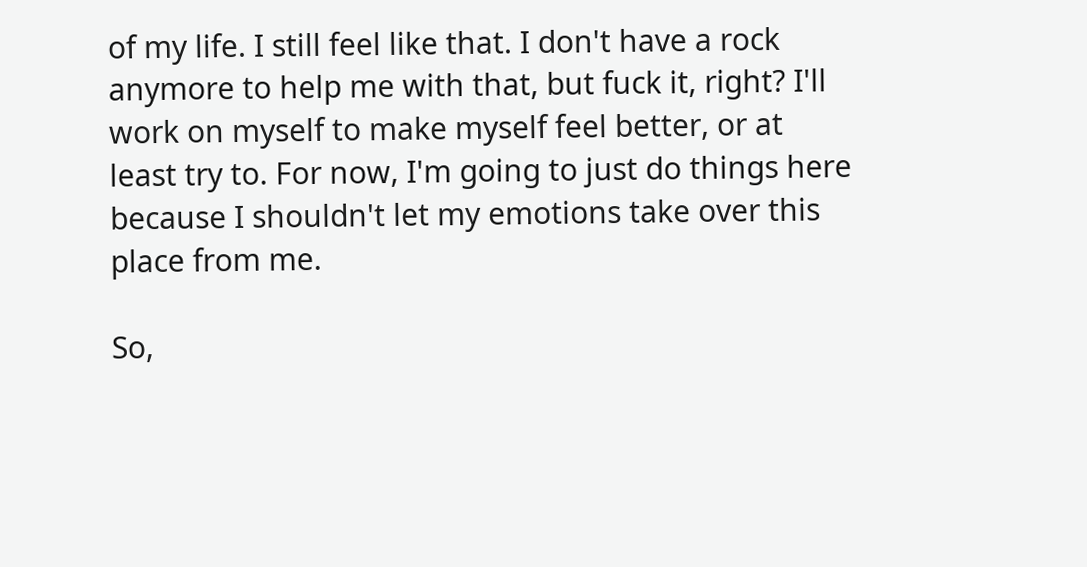of my life. I still feel like that. I don't have a rock anymore to help me with that, but fuck it, right? I'll work on myself to make myself feel better, or at least try to. For now, I'm going to just do things here because I shouldn't let my emotions take over this place from me.

So,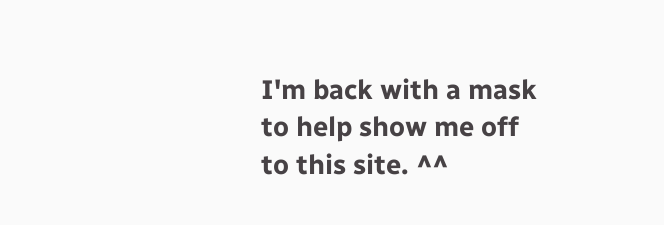I'm back with a mask to help show me off to this site. ^^